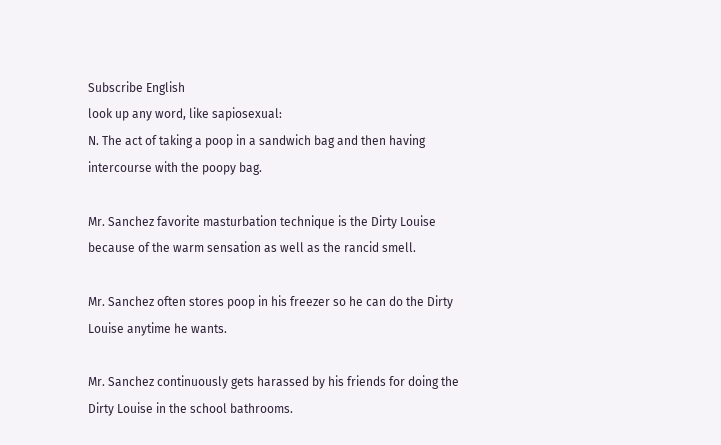Subscribe English
look up any word, like sapiosexual:
N. The act of taking a poop in a sandwich bag and then having intercourse with the poopy bag.

Mr. Sanchez favorite masturbation technique is the Dirty Louise because of the warm sensation as well as the rancid smell.

Mr. Sanchez often stores poop in his freezer so he can do the Dirty Louise anytime he wants.

Mr. Sanchez continuously gets harassed by his friends for doing the Dirty Louise in the school bathrooms.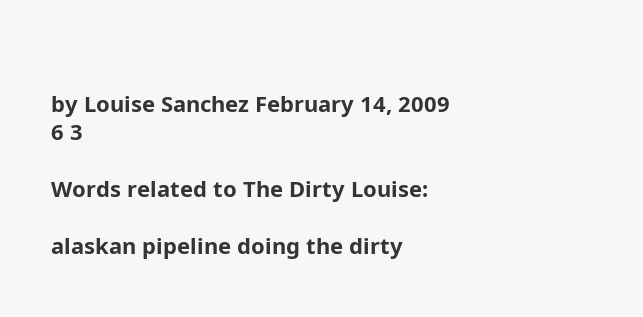by Louise Sanchez February 14, 2009
6 3

Words related to The Dirty Louise:

alaskan pipeline doing the dirty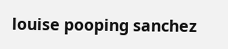louise pooping sanchez